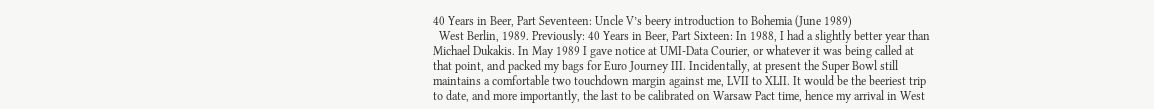40 Years in Beer, Part Seventeen: Uncle V’s beery introduction to Bohemia (June 1989)
  West Berlin, 1989. Previously: 40 Years in Beer, Part Sixteen: In 1988, I had a slightly better year than Michael Dukakis. In May 1989 I gave notice at UMI-Data Courier, or whatever it was being called at that point, and packed my bags for Euro Journey III. Incidentally, at present the Super Bowl still maintains a comfortable two touchdown margin against me, LVII to XLII. It would be the beeriest trip to date, and more importantly, the last to be calibrated on Warsaw Pact time, hence my arrival in West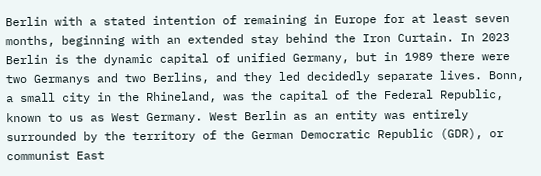Berlin with a stated intention of remaining in Europe for at least seven months, beginning with an extended stay behind the Iron Curtain. In 2023 Berlin is the dynamic capital of unified Germany, but in 1989 there were two Germanys and two Berlins, and they led decidedly separate lives. Bonn, a small city in the Rhineland, was the capital of the Federal Republic, known to us as West Germany. West Berlin as an entity was entirely surrounded by the territory of the German Democratic Republic (GDR), or communist East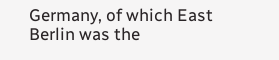Germany, of which East Berlin was the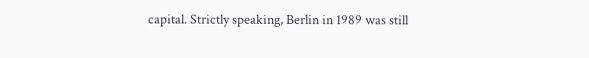capital. Strictly speaking, Berlin in 1989 was still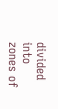divided into zones of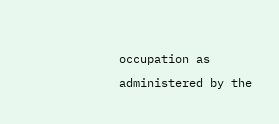occupation as administered by the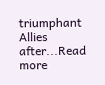triumphant Allies after...Read more